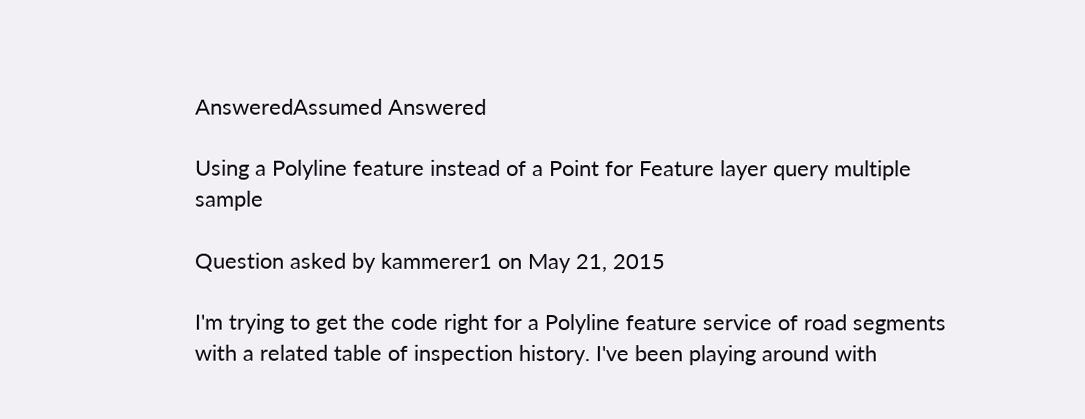AnsweredAssumed Answered

Using a Polyline feature instead of a Point for Feature layer query multiple sample

Question asked by kammerer1 on May 21, 2015

I'm trying to get the code right for a Polyline feature service of road segments with a related table of inspection history. I've been playing around with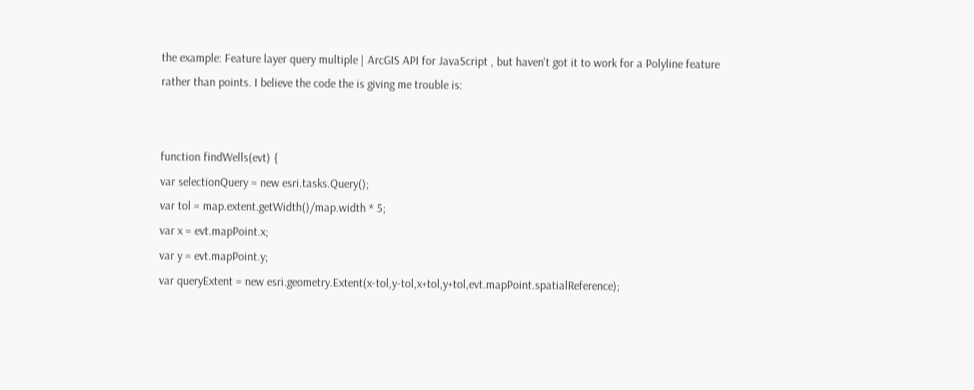the example: Feature layer query multiple | ArcGIS API for JavaScript , but haven't got it to work for a Polyline feature rather than points. I believe the code the is giving me trouble is:


function findWells(evt) {
var selectionQuery = new esri.tasks.Query();
var tol = map.extent.getWidth()/map.width * 5;
var x = evt.mapPoint.x;
var y = evt.mapPoint.y;
var queryExtent = new esri.geometry.Extent(x-tol,y-tol,x+tol,y+tol,evt.mapPoint.spatialReference);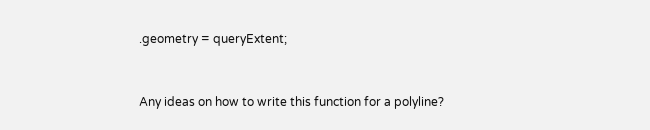.geometry = queryExtent;


Any ideas on how to write this function for a polyline?